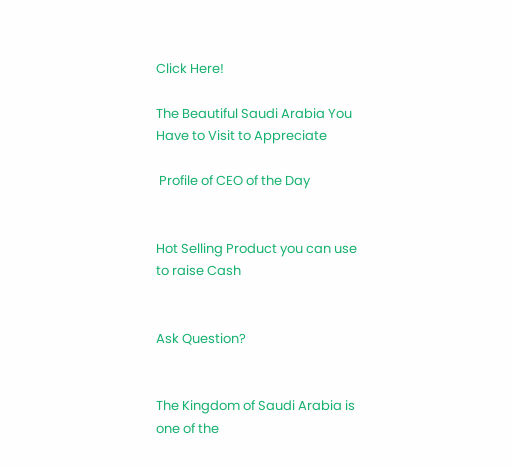Click Here!

The Beautiful Saudi Arabia You Have to Visit to Appreciate

 Profile of CEO of the Day


Hot Selling Product you can use to raise Cash


Ask Question?


The Kingdom of Saudi Arabia is one of the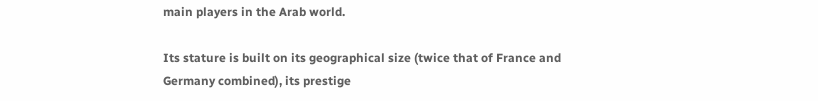main players in the Arab world.

Its stature is built on its geographical size (twice that of France and Germany combined), its prestige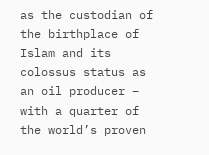as the custodian of the birthplace of Islam and its colossus status as an oil producer – with a quarter of the world’s proven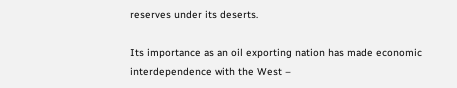reserves under its deserts.

Its importance as an oil exporting nation has made economic interdependence with the West –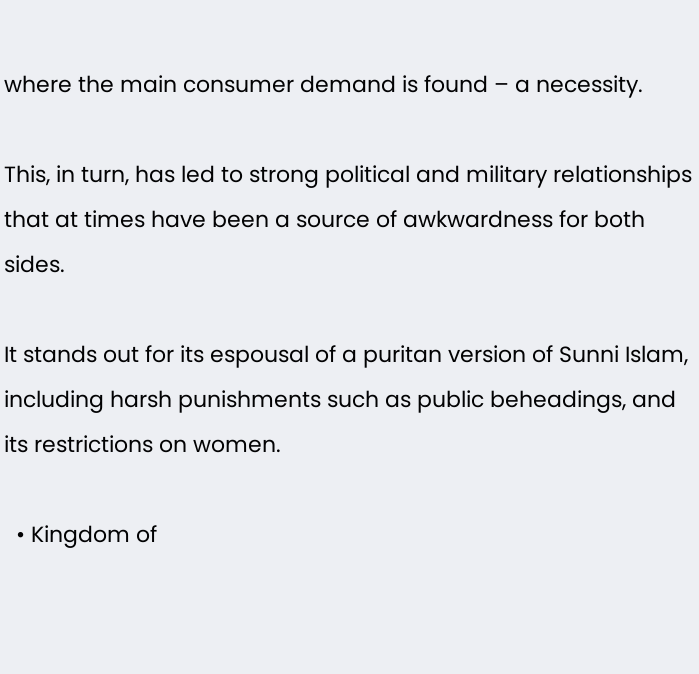where the main consumer demand is found – a necessity.

This, in turn, has led to strong political and military relationships that at times have been a source of awkwardness for both sides.

It stands out for its espousal of a puritan version of Sunni Islam, including harsh punishments such as public beheadings, and its restrictions on women.

  • Kingdom of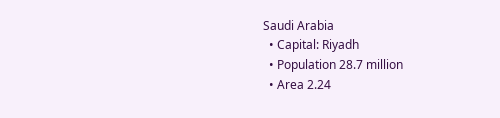Saudi Arabia
  • Capital: Riyadh
  • Population 28.7 million
  • Area 2.24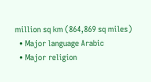million sq km (864,869 sq miles)
  • Major language Arabic
  • Major religion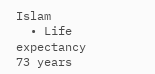Islam
  • Life expectancy 73 years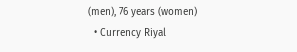(men), 76 years (women)
  • Currency Riyal